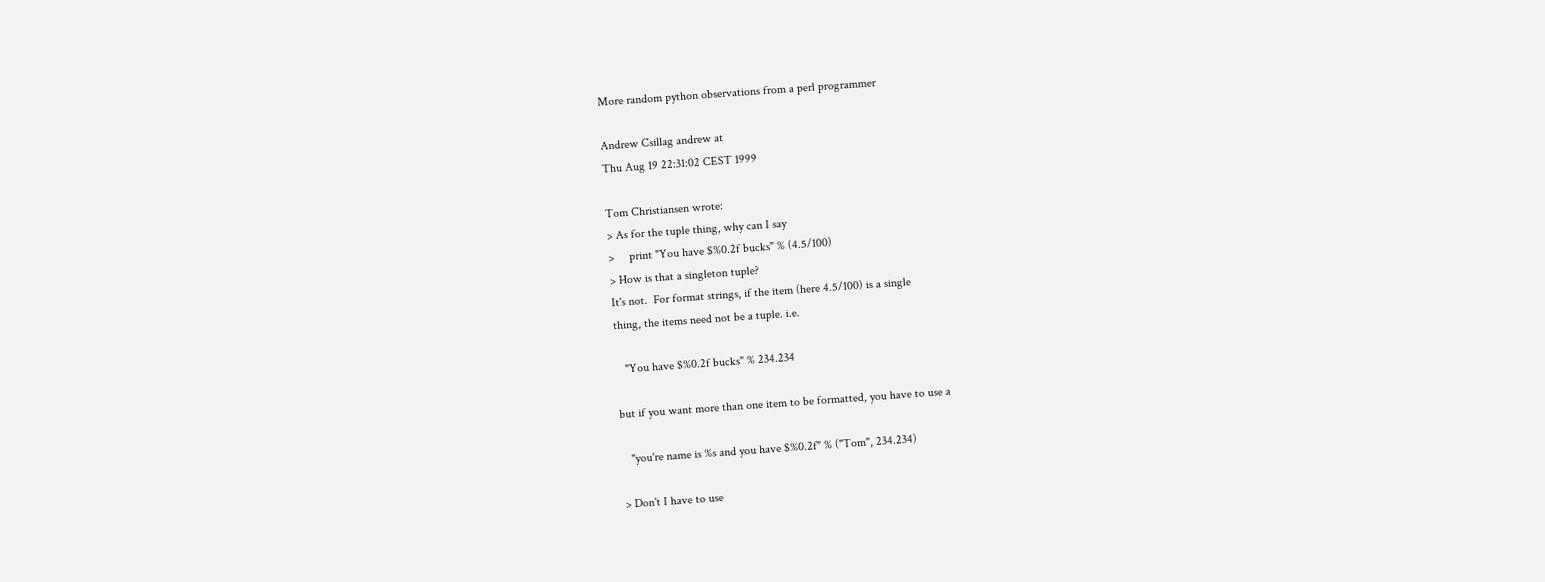More random python observations from a perl programmer

Andrew Csillag andrew at
Thu Aug 19 22:31:02 CEST 1999

Tom Christiansen wrote:
> As for the tuple thing, why can I say
>     print "You have $%0.2f bucks" % (4.5/100)
> How is that a singleton tuple?
It's not.  For format strings, if the item (here 4.5/100) is a single
thing, the items need not be a tuple. i.e.

   "You have $%0.2f bucks" % 234.234

but if you want more than one item to be formatted, you have to use a

   "you're name is %s and you have $%0.2f" % ("Tom", 234.234)

> Don't I have to use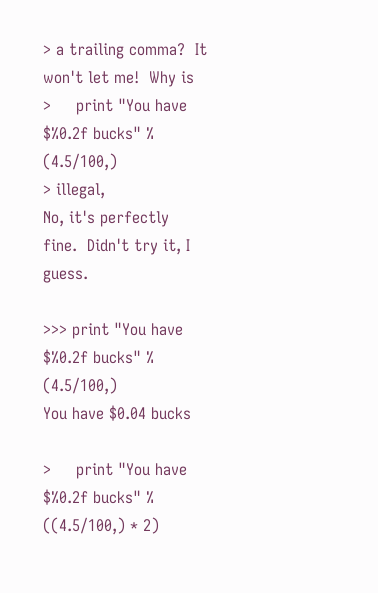> a trailing comma?  It won't let me!  Why is
>     print "You have $%0.2f bucks" % (4.5/100,)
> illegal,
No, it's perfectly fine.  Didn't try it, I guess.

>>> print "You have $%0.2f bucks" % (4.5/100,)
You have $0.04 bucks

>     print "You have $%0.2f bucks" % ((4.5/100,) * 2)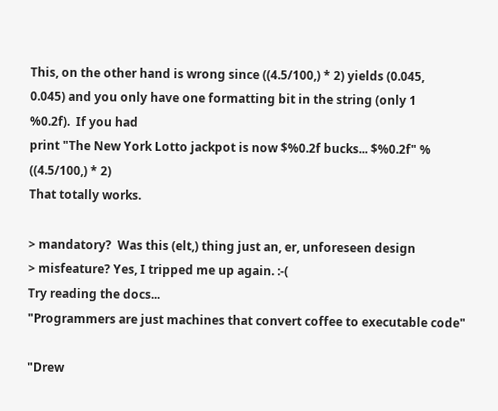This, on the other hand is wrong since ((4.5/100,) * 2) yields (0.045,
0.045) and you only have one formatting bit in the string (only 1
%0.2f).  If you had
print "The New York Lotto jackpot is now $%0.2f bucks... $%0.2f" %
((4.5/100,) * 2)
That totally works.

> mandatory?  Was this (elt,) thing just an, er, unforeseen design
> misfeature? Yes, I tripped me up again. :-(
Try reading the docs...
"Programmers are just machines that convert coffee to executable code"

"Drew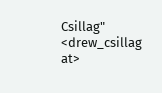Csillag" <drew_csillag at>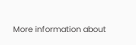More information about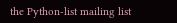the Python-list mailing list